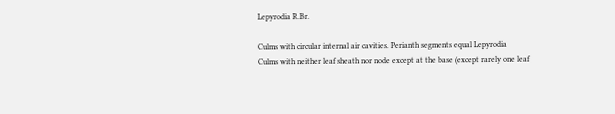Lepyrodia R.Br.

Culms with circular internal air cavities. Perianth segments equal Lepyrodia
Culms with neither leaf sheath nor node except at the base (except rarely one leaf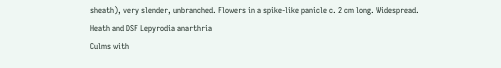sheath), very slender, unbranched. Flowers in a spike-like panicle c. 2 cm long. Widespread. Heath and DSF Lepyrodia anarthria
Culms with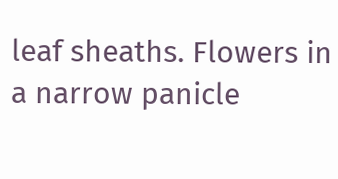leaf sheaths. Flowers in a narrow panicle